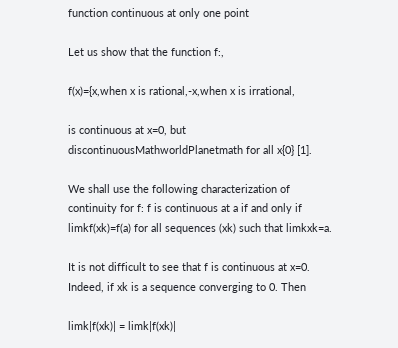function continuous at only one point

Let us show that the function f:,

f(x)={x,when x is rational,-x,when x is irrational,

is continuous at x=0, but discontinuousMathworldPlanetmath for all x{0} [1].

We shall use the following characterization of continuity for f: f is continuous at a if and only if limkf(xk)=f(a) for all sequences (xk) such that limkxk=a.

It is not difficult to see that f is continuous at x=0. Indeed, if xk is a sequence converging to 0. Then

limk|f(xk)| = limk|f(xk)|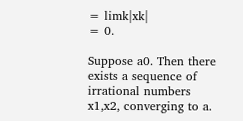= limk|xk|
= 0.

Suppose a0. Then there exists a sequence of irrational numbers x1,x2, converging to a.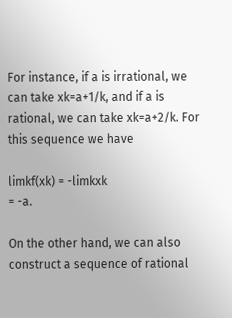For instance, if a is irrational, we can take xk=a+1/k, and if a is rational, we can take xk=a+2/k. For this sequence we have

limkf(xk) = -limkxk
= -a.

On the other hand, we can also construct a sequence of rational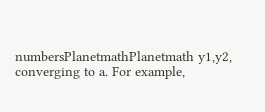numbersPlanetmathPlanetmath y1,y2, converging to a. For example,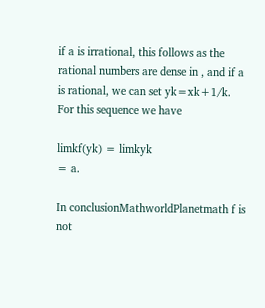if a is irrational, this follows as the rational numbers are dense in , and if a is rational, we can set yk=xk+1/k. For this sequence we have

limkf(yk) = limkyk
= a.

In conclusionMathworldPlanetmath f is not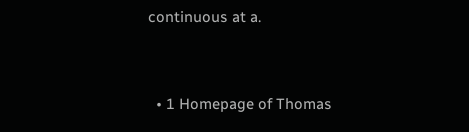continuous at a.


  • 1 Homepage of Thomas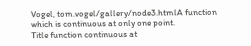Vogel, tom.vogel/gallery/node3.htmlA function which is continuous at only one point.
Title function continuous at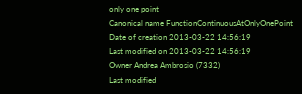only one point
Canonical name FunctionContinuousAtOnlyOnePoint
Date of creation 2013-03-22 14:56:19
Last modified on 2013-03-22 14:56:19
Owner Andrea Ambrosio (7332)
Last modified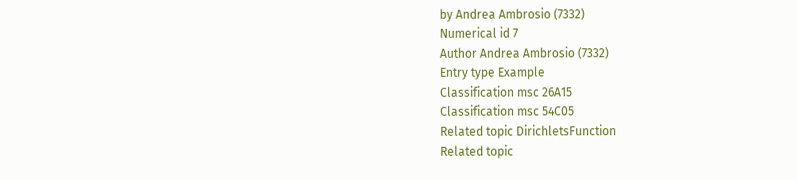by Andrea Ambrosio (7332)
Numerical id 7
Author Andrea Ambrosio (7332)
Entry type Example
Classification msc 26A15
Classification msc 54C05
Related topic DirichletsFunction
Related topic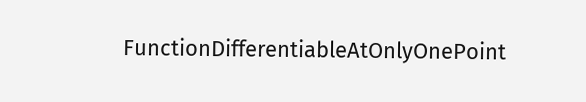FunctionDifferentiableAtOnlyOnePoint